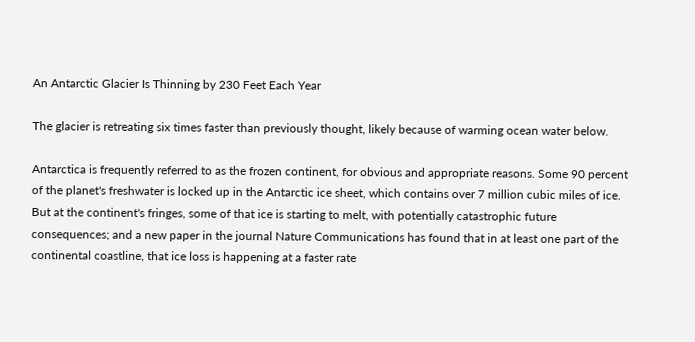An Antarctic Glacier Is Thinning by 230 Feet Each Year

The glacier is retreating six times faster than previously thought, likely because of warming ocean water below.

Antarctica is frequently referred to as the frozen continent, for obvious and appropriate reasons. Some 90 percent of the planet's freshwater is locked up in the Antarctic ice sheet, which contains over 7 million cubic miles of ice. But at the continent's fringes, some of that ice is starting to melt, with potentially catastrophic future consequences; and a new paper in the journal Nature Communications has found that in at least one part of the continental coastline, that ice loss is happening at a faster rate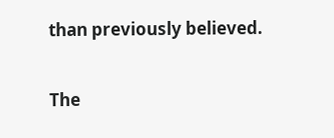than previously believed.

The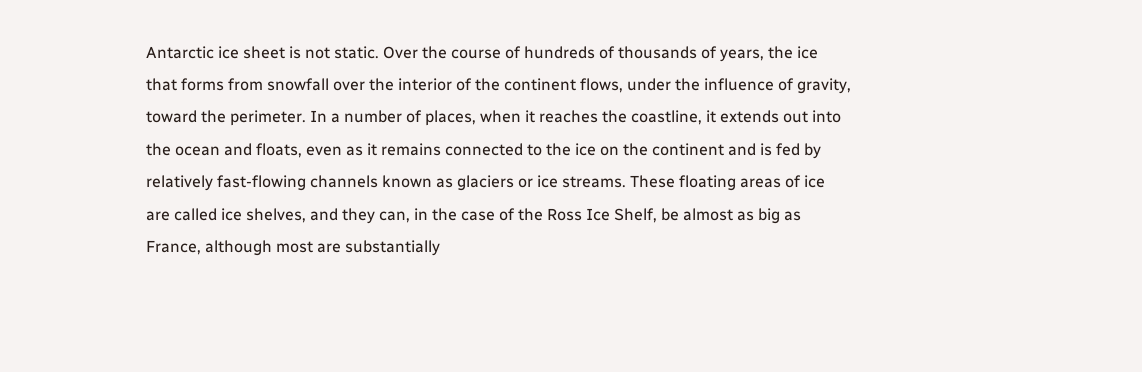Antarctic ice sheet is not static. Over the course of hundreds of thousands of years, the ice that forms from snowfall over the interior of the continent flows, under the influence of gravity, toward the perimeter. In a number of places, when it reaches the coastline, it extends out into the ocean and floats, even as it remains connected to the ice on the continent and is fed by relatively fast-flowing channels known as glaciers or ice streams. These floating areas of ice are called ice shelves, and they can, in the case of the Ross Ice Shelf, be almost as big as France, although most are substantially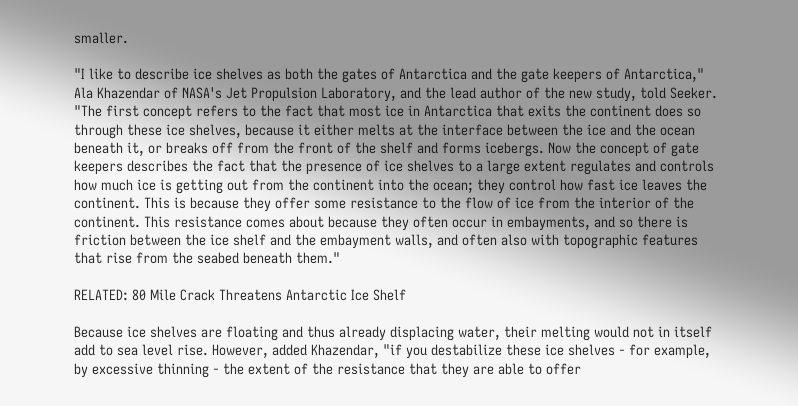smaller.

"I like to describe ice shelves as both the gates of Antarctica and the gate keepers of Antarctica," Ala Khazendar of NASA's Jet Propulsion Laboratory, and the lead author of the new study, told Seeker. "The first concept refers to the fact that most ice in Antarctica that exits the continent does so through these ice shelves, because it either melts at the interface between the ice and the ocean beneath it, or breaks off from the front of the shelf and forms icebergs. Now the concept of gate keepers describes the fact that the presence of ice shelves to a large extent regulates and controls how much ice is getting out from the continent into the ocean; they control how fast ice leaves the continent. This is because they offer some resistance to the flow of ice from the interior of the continent. This resistance comes about because they often occur in embayments, and so there is friction between the ice shelf and the embayment walls, and often also with topographic features that rise from the seabed beneath them."

RELATED: 80 Mile Crack Threatens Antarctic Ice Shelf

Because ice shelves are floating and thus already displacing water, their melting would not in itself add to sea level rise. However, added Khazendar, "if you destabilize these ice shelves - for example, by excessive thinning - the extent of the resistance that they are able to offer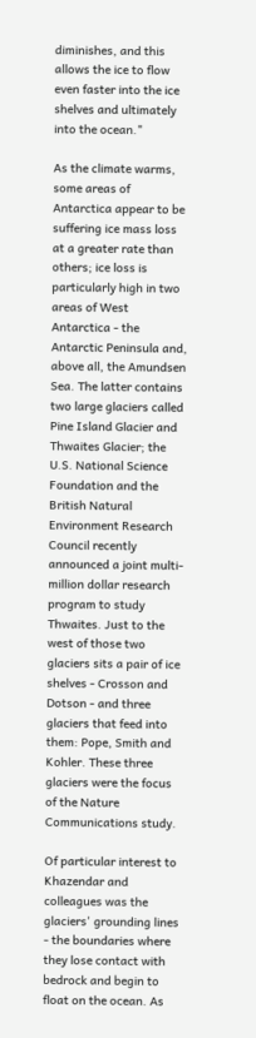diminishes, and this allows the ice to flow even faster into the ice shelves and ultimately into the ocean."

As the climate warms, some areas of Antarctica appear to be suffering ice mass loss at a greater rate than others; ice loss is particularly high in two areas of West Antarctica - the Antarctic Peninsula and, above all, the Amundsen Sea. The latter contains two large glaciers called Pine Island Glacier and Thwaites Glacier; the U.S. National Science Foundation and the British Natural Environment Research Council recently announced a joint multi-million dollar research program to study Thwaites. Just to the west of those two glaciers sits a pair of ice shelves - Crosson and Dotson - and three glaciers that feed into them: Pope, Smith and Kohler. These three glaciers were the focus of the Nature Communications study.

Of particular interest to Khazendar and colleagues was the glaciers' grounding lines - the boundaries where they lose contact with bedrock and begin to float on the ocean. As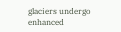glaciers undergo enhanced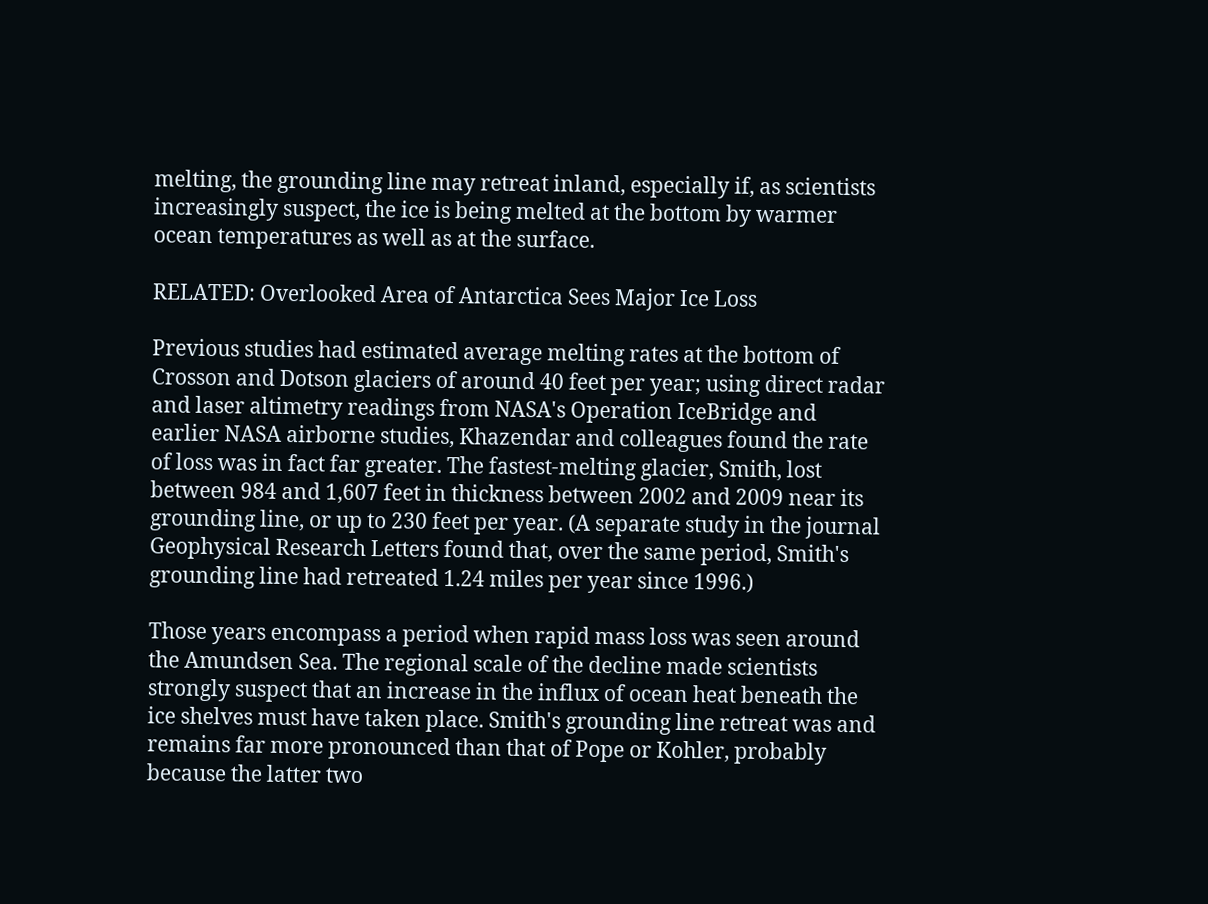melting, the grounding line may retreat inland, especially if, as scientists increasingly suspect, the ice is being melted at the bottom by warmer ocean temperatures as well as at the surface.

RELATED: Overlooked Area of Antarctica Sees Major Ice Loss

Previous studies had estimated average melting rates at the bottom of Crosson and Dotson glaciers of around 40 feet per year; using direct radar and laser altimetry readings from NASA's Operation IceBridge and earlier NASA airborne studies, Khazendar and colleagues found the rate of loss was in fact far greater. The fastest-melting glacier, Smith, lost between 984 and 1,607 feet in thickness between 2002 and 2009 near its grounding line, or up to 230 feet per year. (A separate study in the journal Geophysical Research Letters found that, over the same period, Smith's grounding line had retreated 1.24 miles per year since 1996.)

Those years encompass a period when rapid mass loss was seen around the Amundsen Sea. The regional scale of the decline made scientists strongly suspect that an increase in the influx of ocean heat beneath the ice shelves must have taken place. Smith's grounding line retreat was and remains far more pronounced than that of Pope or Kohler, probably because the latter two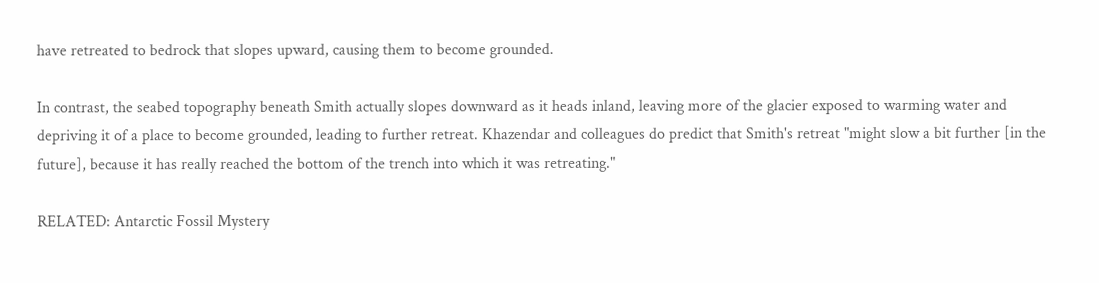have retreated to bedrock that slopes upward, causing them to become grounded.

In contrast, the seabed topography beneath Smith actually slopes downward as it heads inland, leaving more of the glacier exposed to warming water and depriving it of a place to become grounded, leading to further retreat. Khazendar and colleagues do predict that Smith's retreat "might slow a bit further [in the future], because it has really reached the bottom of the trench into which it was retreating."

RELATED: Antarctic Fossil Mystery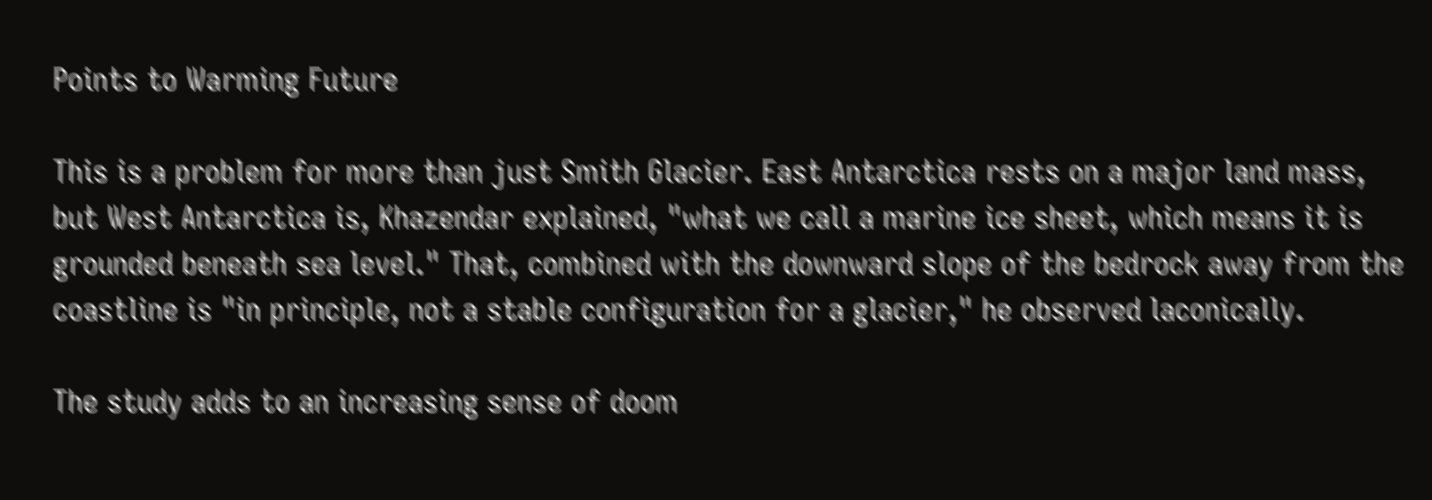Points to Warming Future

This is a problem for more than just Smith Glacier. East Antarctica rests on a major land mass, but West Antarctica is, Khazendar explained, "what we call a marine ice sheet, which means it is grounded beneath sea level." That, combined with the downward slope of the bedrock away from the coastline is "in principle, not a stable configuration for a glacier," he observed laconically.

The study adds to an increasing sense of doom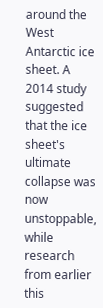around the West Antarctic ice sheet. A 2014 study suggested that the ice sheet's ultimate collapse was now unstoppable, while research from earlier this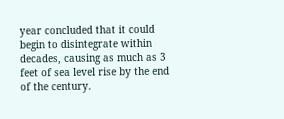year concluded that it could begin to disintegrate within decades, causing as much as 3 feet of sea level rise by the end of the century.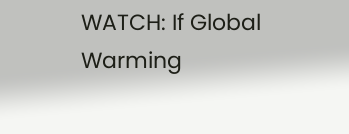WATCH: If Global Warming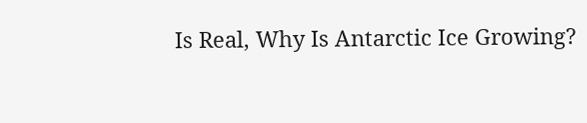Is Real, Why Is Antarctic Ice Growing?